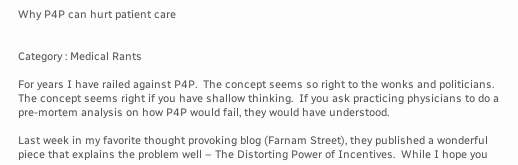Why P4P can hurt patient care


Category : Medical Rants

For years I have railed against P4P.  The concept seems so right to the wonks and politicians. The concept seems right if you have shallow thinking.  If you ask practicing physicians to do a pre-mortem analysis on how P4P would fail, they would have understood.

Last week in my favorite thought provoking blog (Farnam Street), they published a wonderful piece that explains the problem well – The Distorting Power of Incentives.  While I hope you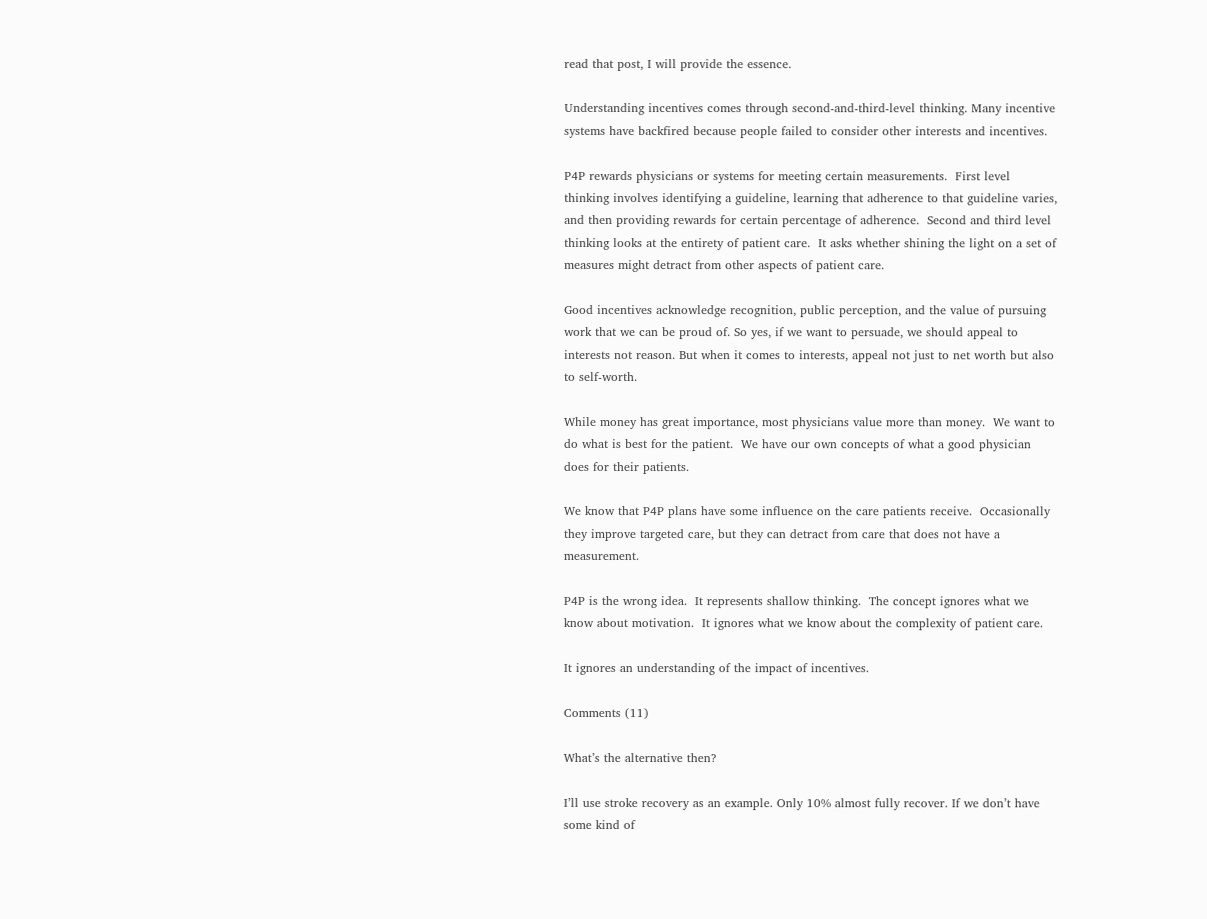read that post, I will provide the essence.

Understanding incentives comes through second-and-third-level thinking. Many incentive systems have backfired because people failed to consider other interests and incentives.

P4P rewards physicians or systems for meeting certain measurements.  First level thinking involves identifying a guideline, learning that adherence to that guideline varies, and then providing rewards for certain percentage of adherence.  Second and third level thinking looks at the entirety of patient care.  It asks whether shining the light on a set of measures might detract from other aspects of patient care.

Good incentives acknowledge recognition, public perception, and the value of pursuing work that we can be proud of. So yes, if we want to persuade, we should appeal to interests not reason. But when it comes to interests, appeal not just to net worth but also to self-worth.

While money has great importance, most physicians value more than money.  We want to do what is best for the patient.  We have our own concepts of what a good physician does for their patients.

We know that P4P plans have some influence on the care patients receive.  Occasionally they improve targeted care, but they can detract from care that does not have a measurement.

P4P is the wrong idea.  It represents shallow thinking.  The concept ignores what we know about motivation.  It ignores what we know about the complexity of patient care.

It ignores an understanding of the impact of incentives.

Comments (11)

What’s the alternative then?

I’ll use stroke recovery as an example. Only 10% almost fully recover. If we don’t have some kind of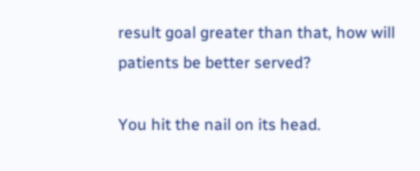result goal greater than that, how will patients be better served?

You hit the nail on its head.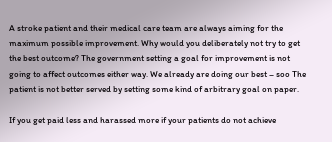A stroke patient and their medical care team are always aiming for the maximum possible improvement. Why would you deliberately not try to get the best outcome? The government setting a goal for improvement is not going to affect outcomes either way. We already are doing our best – soo The patient is not better served by setting some kind of arbitrary goal on paper.

If you get paid less and harassed more if your patients do not achieve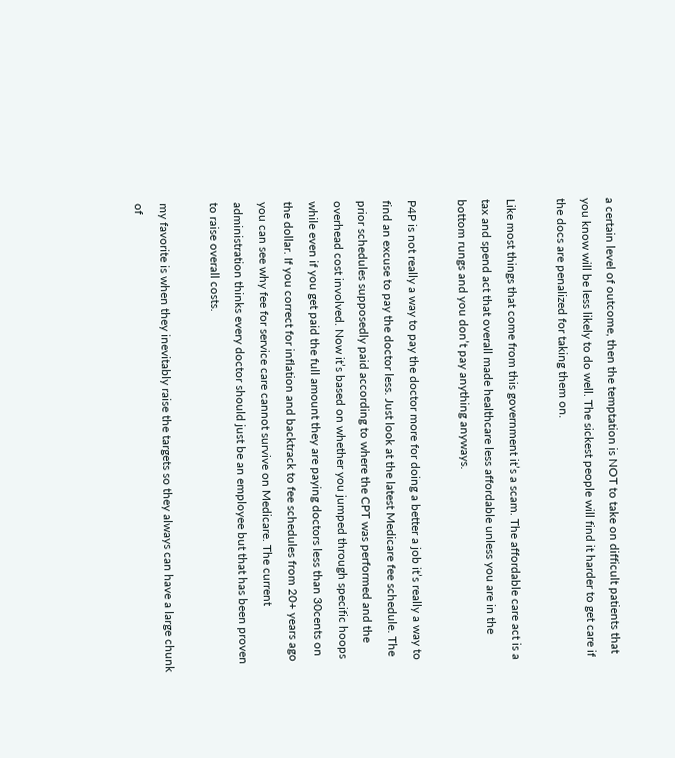a certain level of outcome, then the temptation is NOT to take on difficult patients that you know will be less likely to do well. The sickest people will find it harder to get care if the docs are penalized for taking them on.

Like most things that come from this government it’s a scam. The affordable care act is a tax and spend act that overall made healthcare less affordable unless you are in the bottom rungs and you don’t pay anything anyways.

P4P is not really a way to pay the doctor more for doing a better a job it’s really a way to find an excuse to pay the doctor less. Just look at the latest Medicare fee schedule. The prior schedules supposedly paid according to where the CPT was performed and the overhead cost involved. Now it’s based on whether you jumped through specific hoops while even if you get paid the full amount they are paying doctors less than 30cents on the dollar. If you correct for inflation and backtrack to fee schedules from 20+ years ago you can see why fee for service care cannot survive on Medicare. The current administration thinks every doctor should just be an employee but that has been proven to raise overall costs.

my favorite is when they inevitably raise the targets so they always can have a large chunk of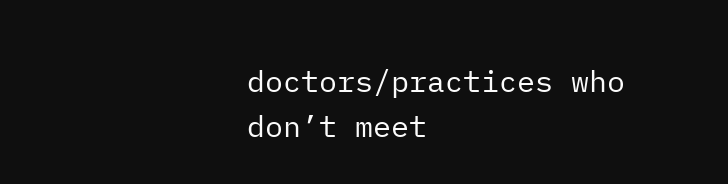doctors/practices who don’t meet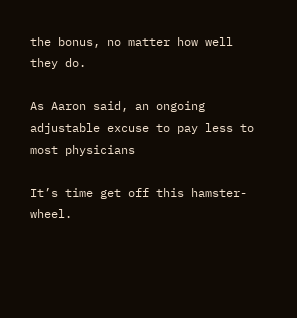the bonus, no matter how well they do.

As Aaron said, an ongoing adjustable excuse to pay less to most physicians

It’s time get off this hamster-wheel.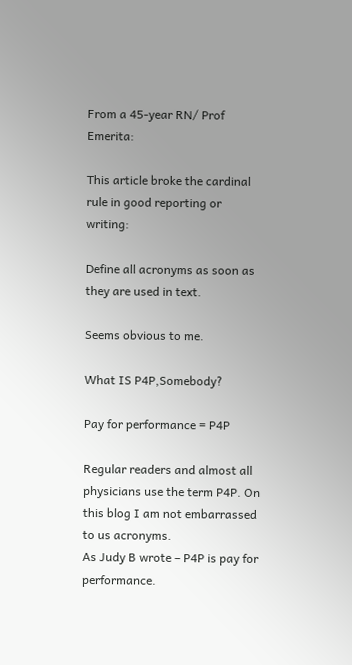From a 45-year RN/ Prof Emerita:

This article broke the cardinal rule in good reporting or writing:

Define all acronyms as soon as they are used in text.

Seems obvious to me.

What IS P4P,Somebody?

Pay for performance = P4P

Regular readers and almost all physicians use the term P4P. On this blog I am not embarrassed to us acronyms.
As Judy B wrote – P4P is pay for performance.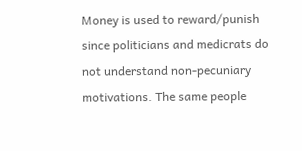Money is used to reward/punish since politicians and medicrats do not understand non-pecuniary motivations. The same people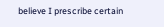believe I prescribe certain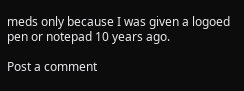meds only because I was given a logoed pen or notepad 10 years ago.

Post a comment